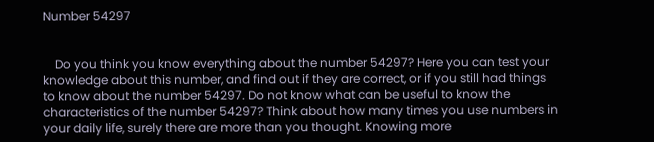Number 54297


    Do you think you know everything about the number 54297? Here you can test your knowledge about this number, and find out if they are correct, or if you still had things to know about the number 54297. Do not know what can be useful to know the characteristics of the number 54297? Think about how many times you use numbers in your daily life, surely there are more than you thought. Knowing more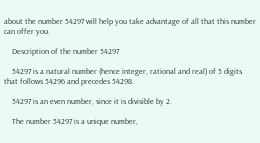about the number 54297 will help you take advantage of all that this number can offer you.

    Description of the number 54297

    54297 is a natural number (hence integer, rational and real) of 5 digits that follows 54296 and precedes 54298.

    54297 is an even number, since it is divisible by 2.

    The number 54297 is a unique number,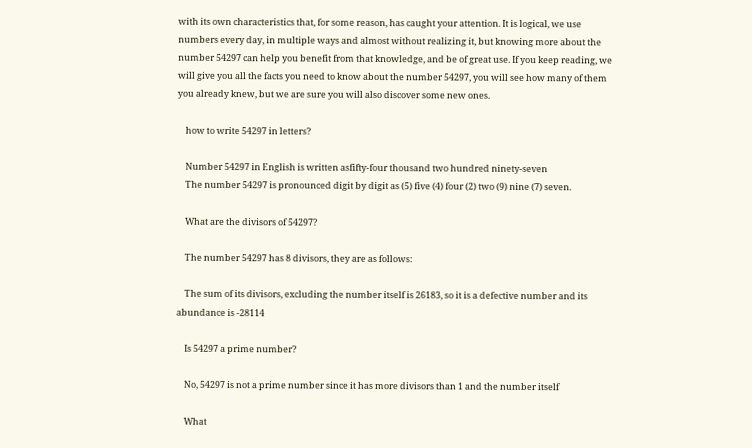with its own characteristics that, for some reason, has caught your attention. It is logical, we use numbers every day, in multiple ways and almost without realizing it, but knowing more about the number 54297 can help you benefit from that knowledge, and be of great use. If you keep reading, we will give you all the facts you need to know about the number 54297, you will see how many of them you already knew, but we are sure you will also discover some new ones.

    how to write 54297 in letters?

    Number 54297 in English is written asfifty-four thousand two hundred ninety-seven
    The number 54297 is pronounced digit by digit as (5) five (4) four (2) two (9) nine (7) seven.

    What are the divisors of 54297?

    The number 54297 has 8 divisors, they are as follows:

    The sum of its divisors, excluding the number itself is 26183, so it is a defective number and its abundance is -28114

    Is 54297 a prime number?

    No, 54297 is not a prime number since it has more divisors than 1 and the number itself

    What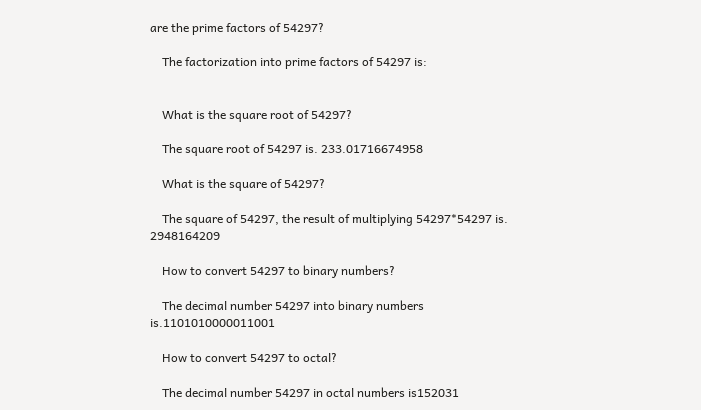are the prime factors of 54297?

    The factorization into prime factors of 54297 is:


    What is the square root of 54297?

    The square root of 54297 is. 233.01716674958

    What is the square of 54297?

    The square of 54297, the result of multiplying 54297*54297 is. 2948164209

    How to convert 54297 to binary numbers?

    The decimal number 54297 into binary numbers is.1101010000011001

    How to convert 54297 to octal?

    The decimal number 54297 in octal numbers is152031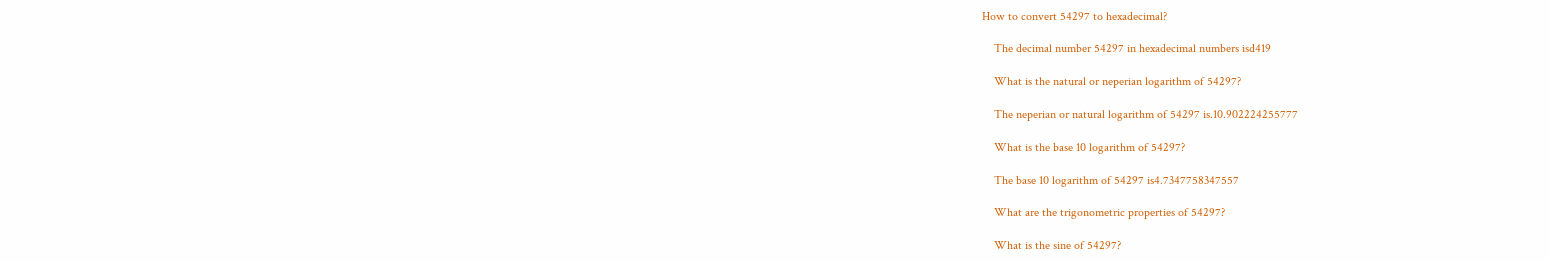How to convert 54297 to hexadecimal?

    The decimal number 54297 in hexadecimal numbers isd419

    What is the natural or neperian logarithm of 54297?

    The neperian or natural logarithm of 54297 is.10.902224255777

    What is the base 10 logarithm of 54297?

    The base 10 logarithm of 54297 is4.7347758347557

    What are the trigonometric properties of 54297?

    What is the sine of 54297?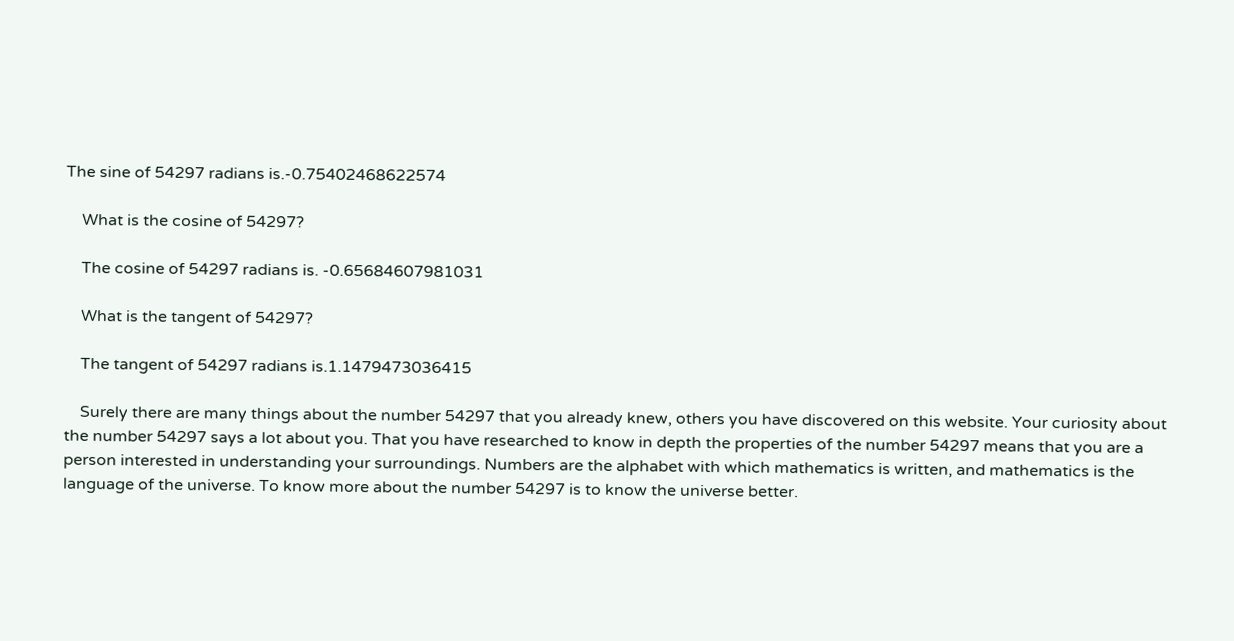The sine of 54297 radians is.-0.75402468622574

    What is the cosine of 54297?

    The cosine of 54297 radians is. -0.65684607981031

    What is the tangent of 54297?

    The tangent of 54297 radians is.1.1479473036415

    Surely there are many things about the number 54297 that you already knew, others you have discovered on this website. Your curiosity about the number 54297 says a lot about you. That you have researched to know in depth the properties of the number 54297 means that you are a person interested in understanding your surroundings. Numbers are the alphabet with which mathematics is written, and mathematics is the language of the universe. To know more about the number 54297 is to know the universe better.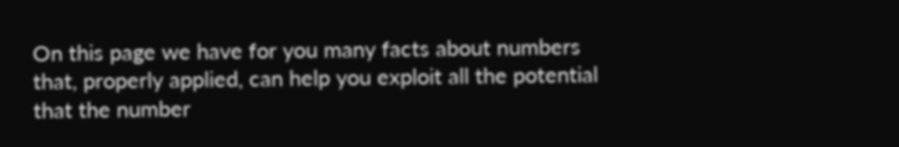On this page we have for you many facts about numbers that, properly applied, can help you exploit all the potential that the number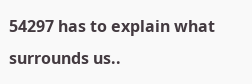54297 has to explain what surrounds us..